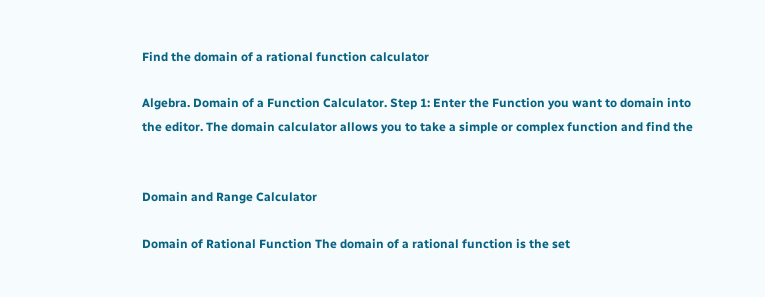Find the domain of a rational function calculator

Algebra. Domain of a Function Calculator. Step 1: Enter the Function you want to domain into the editor. The domain calculator allows you to take a simple or complex function and find the


Domain and Range Calculator

Domain of Rational Function The domain of a rational function is the set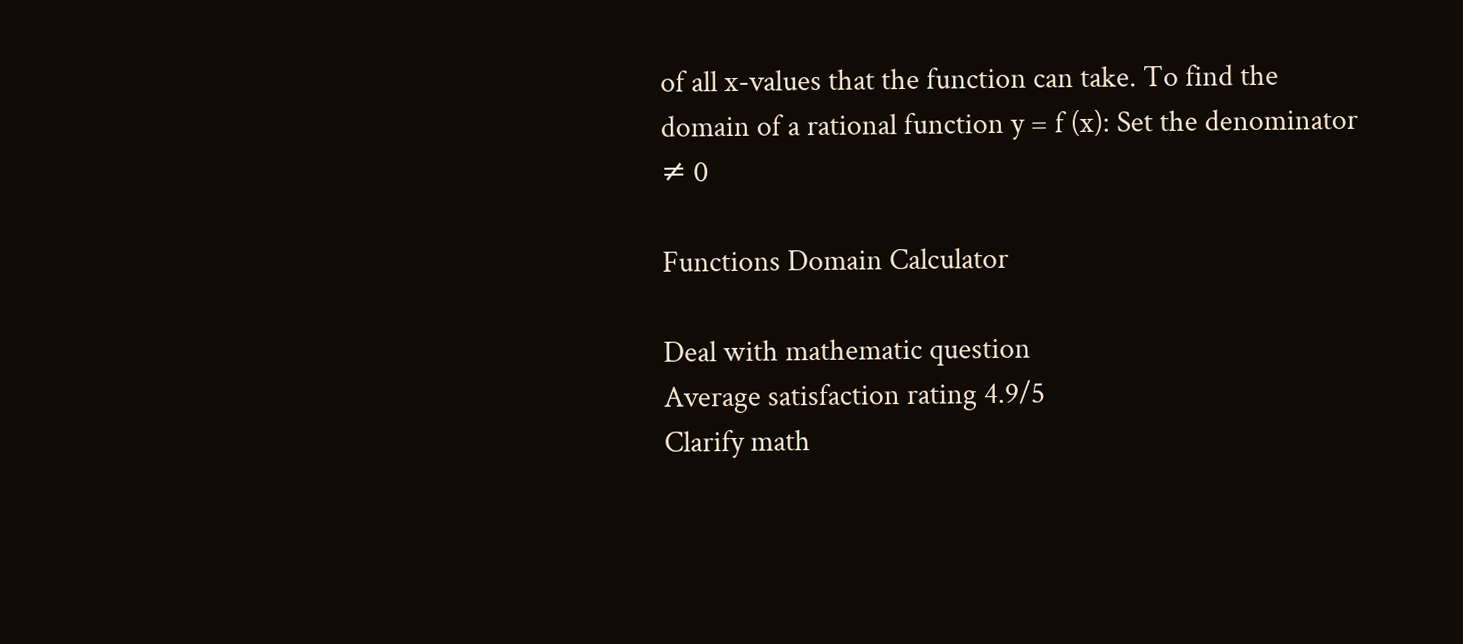of all x-values that the function can take. To find the domain of a rational function y = f (x): Set the denominator ≠ 0

Functions Domain Calculator

Deal with mathematic question
Average satisfaction rating 4.9/5
Clarify math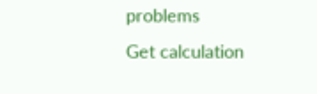problems
Get calculation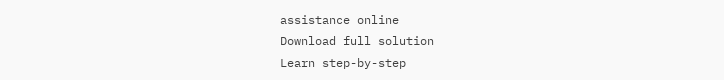assistance online
Download full solution
Learn step-by-step